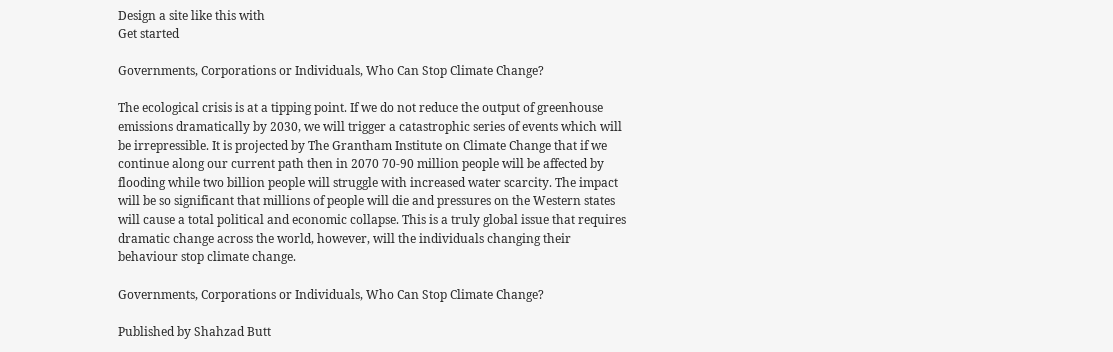Design a site like this with
Get started

Governments, Corporations or Individuals, Who Can Stop Climate Change?

The ecological crisis is at a tipping point. If we do not reduce the output of greenhouse emissions dramatically by 2030, we will trigger a catastrophic series of events which will be irrepressible. It is projected by The Grantham Institute on Climate Change that if we continue along our current path then in 2070 70-90 million people will be affected by flooding while two billion people will struggle with increased water scarcity. The impact will be so significant that millions of people will die and pressures on the Western states will cause a total political and economic collapse. This is a truly global issue that requires dramatic change across the world, however, will the individuals changing their behaviour stop climate change.

Governments, Corporations or Individuals, Who Can Stop Climate Change?

Published by Shahzad Butt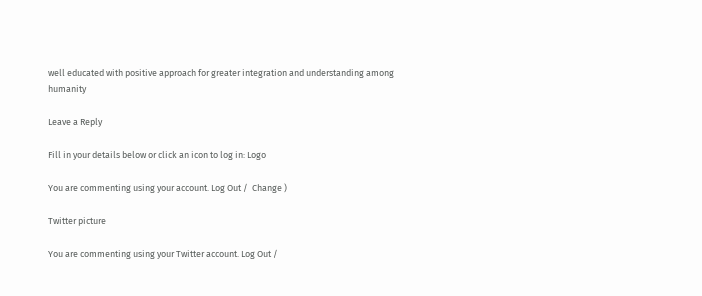well educated with positive approach for greater integration and understanding among humanity

Leave a Reply

Fill in your details below or click an icon to log in: Logo

You are commenting using your account. Log Out /  Change )

Twitter picture

You are commenting using your Twitter account. Log Out /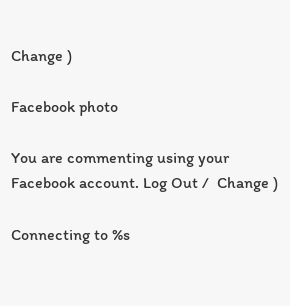Change )

Facebook photo

You are commenting using your Facebook account. Log Out /  Change )

Connecting to %s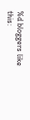%d bloggers like this: